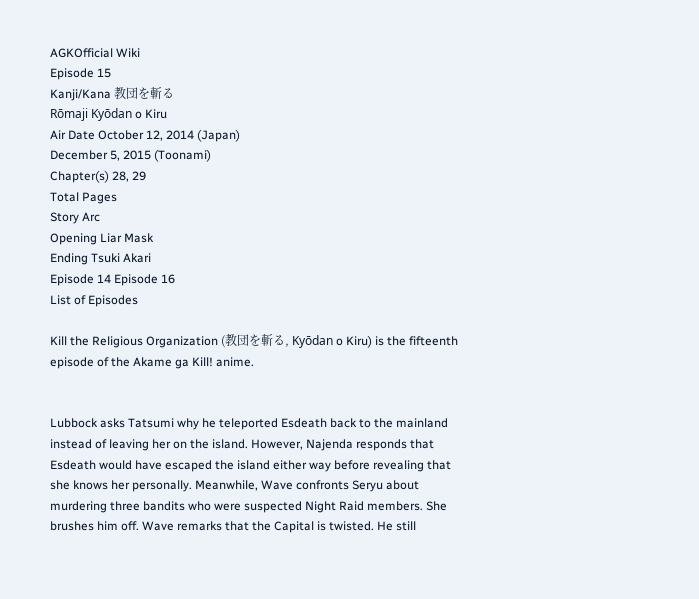AGKOfficial Wiki
Episode 15
Kanji/Kana 教団を斬る
Rōmaji Kyōdan o Kiru
Air Date October 12, 2014 (Japan)
December 5, 2015 (Toonami)
Chapter(s) 28, 29
Total Pages
Story Arc
Opening Liar Mask
Ending Tsuki Akari
Episode 14 Episode 16
List of Episodes

Kill the Religious Organization (教団を斬る, Kyōdan o Kiru) is the fifteenth episode of the Akame ga Kill! anime.


Lubbock asks Tatsumi why he teleported Esdeath back to the mainland instead of leaving her on the island. However, Najenda responds that Esdeath would have escaped the island either way before revealing that she knows her personally. Meanwhile, Wave confronts Seryu about murdering three bandits who were suspected Night Raid members. She brushes him off. Wave remarks that the Capital is twisted. He still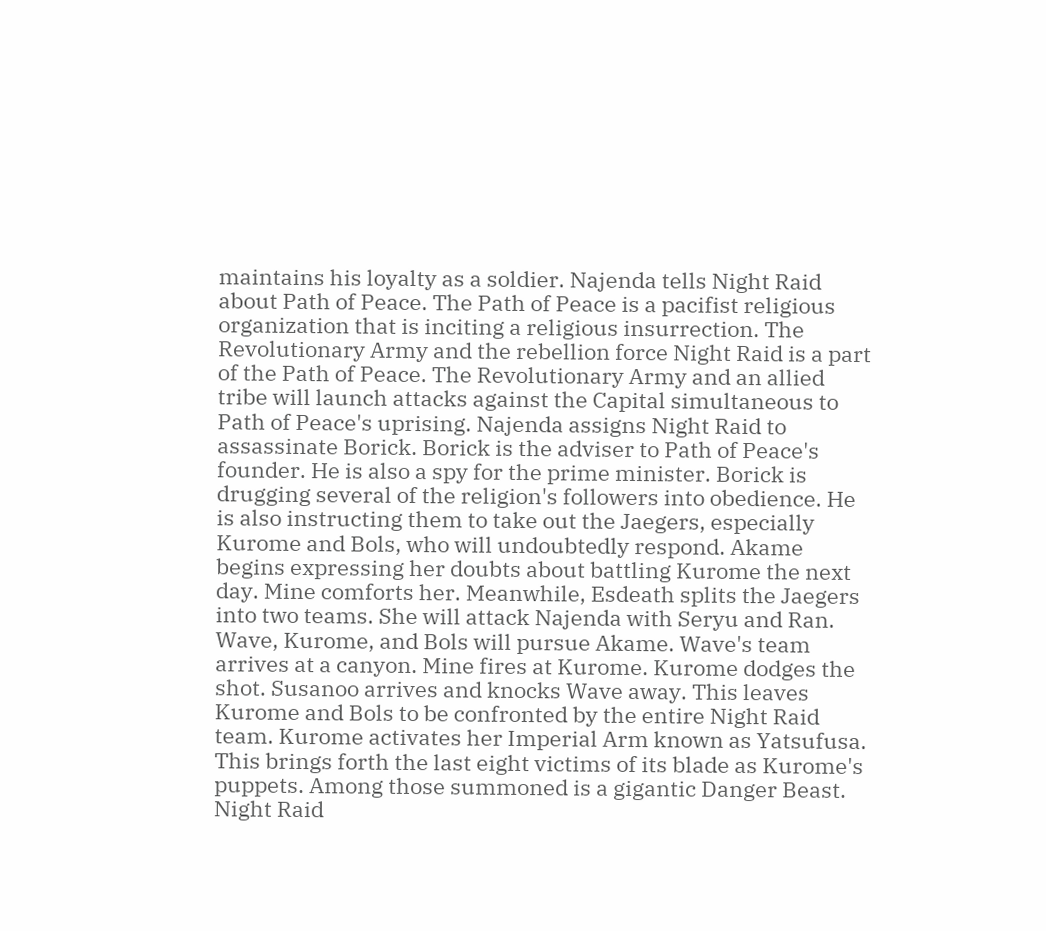maintains his loyalty as a soldier. Najenda tells Night Raid about Path of Peace. The Path of Peace is a pacifist religious organization that is inciting a religious insurrection. The Revolutionary Army and the rebellion force Night Raid is a part of the Path of Peace. The Revolutionary Army and an allied tribe will launch attacks against the Capital simultaneous to Path of Peace's uprising. Najenda assigns Night Raid to assassinate Borick. Borick is the adviser to Path of Peace's founder. He is also a spy for the prime minister. Borick is drugging several of the religion's followers into obedience. He is also instructing them to take out the Jaegers, especially Kurome and Bols, who will undoubtedly respond. Akame begins expressing her doubts about battling Kurome the next day. Mine comforts her. Meanwhile, Esdeath splits the Jaegers into two teams. She will attack Najenda with Seryu and Ran. Wave, Kurome, and Bols will pursue Akame. Wave's team arrives at a canyon. Mine fires at Kurome. Kurome dodges the shot. Susanoo arrives and knocks Wave away. This leaves Kurome and Bols to be confronted by the entire Night Raid team. Kurome activates her Imperial Arm known as Yatsufusa. This brings forth the last eight victims of its blade as Kurome's puppets. Among those summoned is a gigantic Danger Beast. Night Raid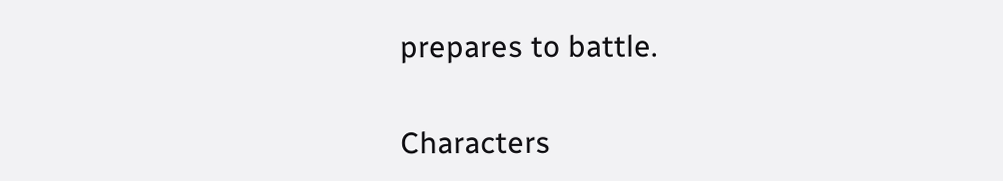prepares to battle.

Characters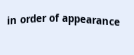in order of appearance